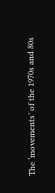The ‘movements’ of the 1970s and 80s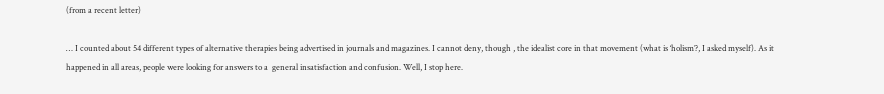(from a recent letter)

… I counted about 54 different types of alternative therapies being advertised in journals and magazines. I cannot deny, though , the idealist core in that movement (what is ‘holism’?, I asked myself). As it happened in all areas, people were looking for answers to a  general insatisfaction and confusion. Well, I stop here.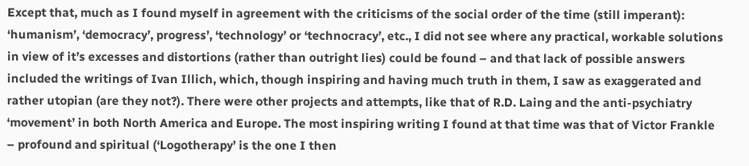Except that, much as I found myself in agreement with the criticisms of the social order of the time (still imperant): ‘humanism’, ‘democracy’, progress’, ‘technology’ or ‘technocracy’, etc., I did not see where any practical, workable solutions in view of it’s excesses and distortions (rather than outright lies) could be found – and that lack of possible answers included the writings of Ivan Illich, which, though inspiring and having much truth in them, I saw as exaggerated and rather utopian (are they not?). There were other projects and attempts, like that of R.D. Laing and the anti-psychiatry ‘movement’ in both North America and Europe. The most inspiring writing I found at that time was that of Victor Frankle – profound and spiritual (‘Logotherapy’ is the one I then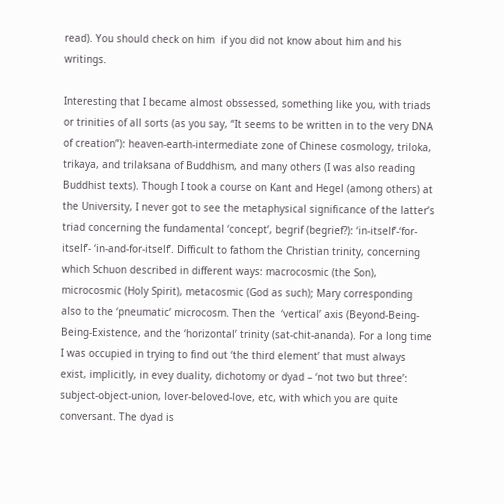read). You should check on him  if you did not know about him and his writings.

Interesting that I became almost obssessed, something like you, with triads or trinities of all sorts (as you say, “It seems to be written in to the very DNA of creation”): heaven-earth-intermediate zone of Chinese cosmology, triloka, trikaya, and trilaksana of Buddhism, and many others (I was also reading Buddhist texts). Though I took a course on Kant and Hegel (among others) at the University, I never got to see the metaphysical significance of the latter’s triad concerning the fundamental ‘concept’, begrif (begrief?): ‘in-itself’-‘for-itself’- ‘in-and-for-itself’. Difficult to fathom the Christian trinity, concerning which Schuon described in different ways: macrocosmic (the Son), microcosmic (Holy Spirit), metacosmic (God as such); Mary corresponding also to the ‘pneumatic’ microcosm. Then the  ‘vertical’ axis (Beyond-Being-Being-Existence, and the ‘horizontal’ trinity (sat-chit-ananda). For a long time I was occupied in trying to find out ‘the third element’ that must always exist, implicitly, in evey duality, dichotomy or dyad – ‘not two but three’: subject-object-union, lover-beloved-love, etc, with which you are quite conversant. The dyad is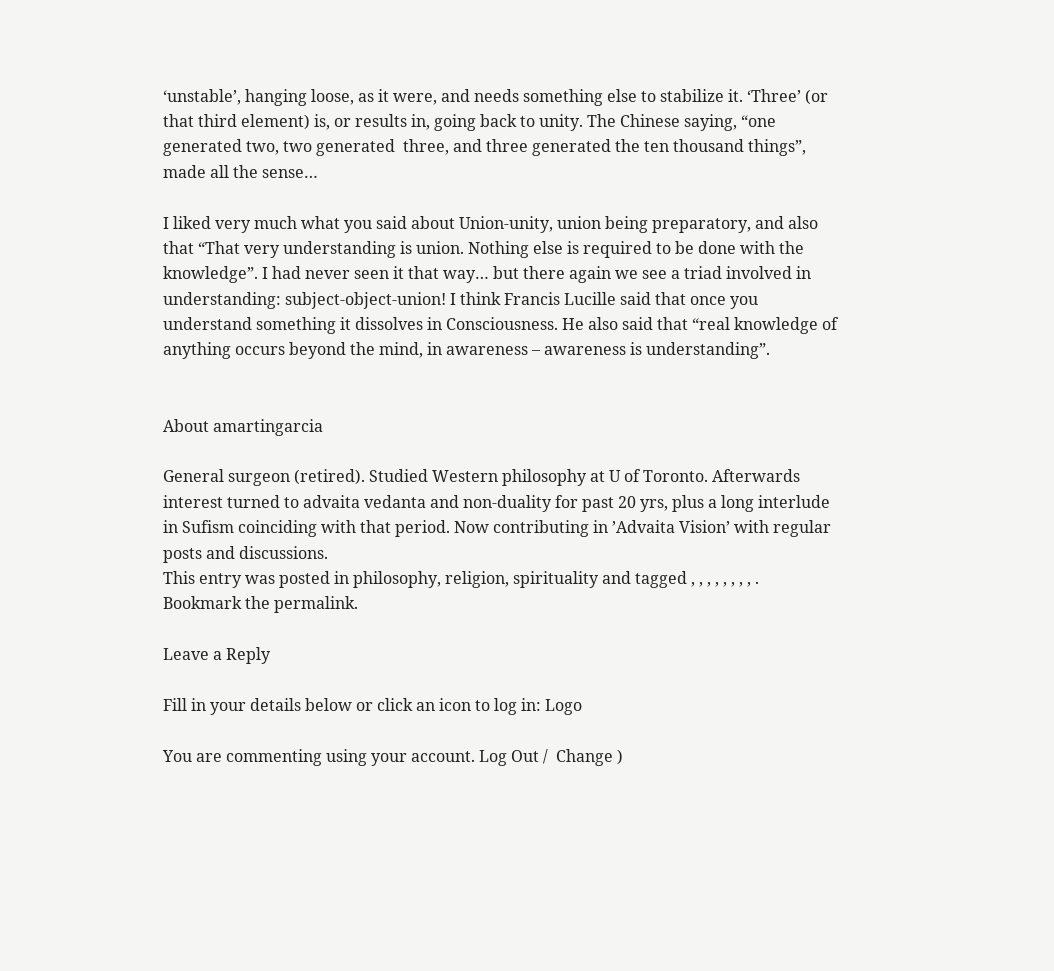‘unstable’, hanging loose, as it were, and needs something else to stabilize it. ‘Three’ (or that third element) is, or results in, going back to unity. The Chinese saying, “one generated two, two generated  three, and three generated the ten thousand things”, made all the sense…

I liked very much what you said about Union-unity, union being preparatory, and also that “That very understanding is union. Nothing else is required to be done with the knowledge”. I had never seen it that way… but there again we see a triad involved in understanding: subject-object-union! I think Francis Lucille said that once you understand something it dissolves in Consciousness. He also said that “real knowledge of  anything occurs beyond the mind, in awareness – awareness is understanding”.


About amartingarcia

General surgeon (retired). Studied Western philosophy at U of Toronto. Afterwards interest turned to advaita vedanta and non-duality for past 20 yrs, plus a long interlude in Sufism coinciding with that period. Now contributing in ’Advaita Vision’ with regular posts and discussions.
This entry was posted in philosophy, religion, spirituality and tagged , , , , , , , , . Bookmark the permalink.

Leave a Reply

Fill in your details below or click an icon to log in: Logo

You are commenting using your account. Log Out /  Change )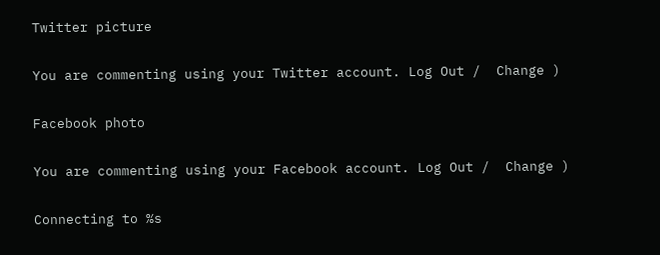Twitter picture

You are commenting using your Twitter account. Log Out /  Change )

Facebook photo

You are commenting using your Facebook account. Log Out /  Change )

Connecting to %s